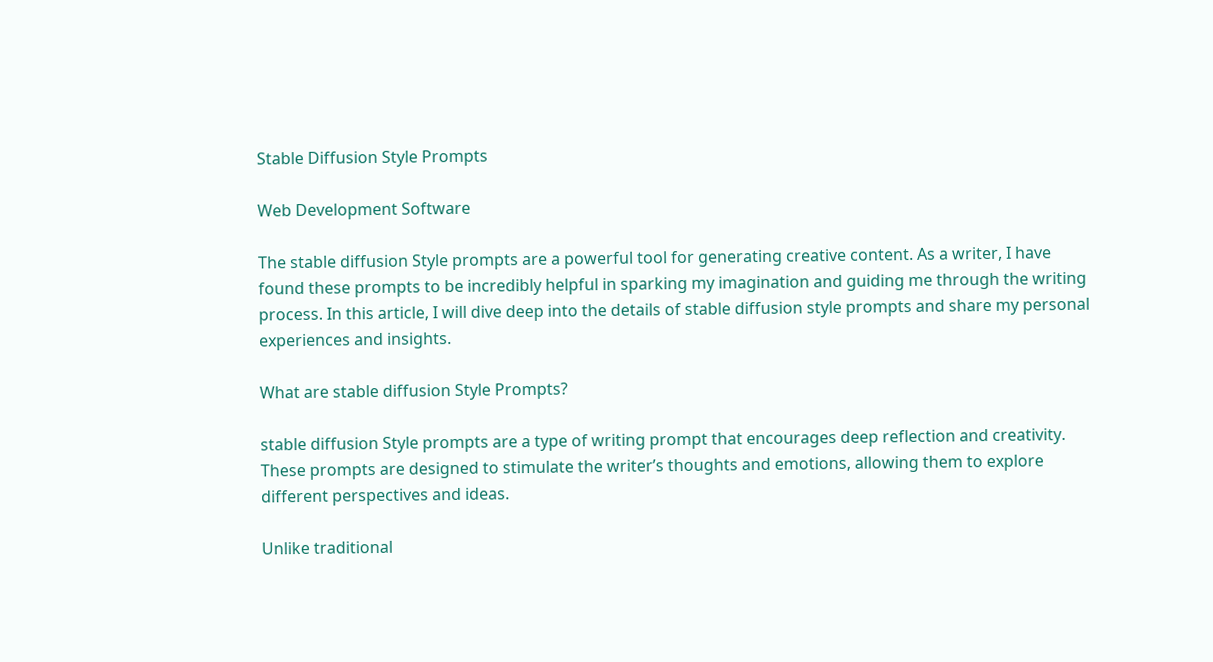Stable Diffusion Style Prompts

Web Development Software

The stable diffusion Style prompts are a powerful tool for generating creative content. As a writer, I have found these prompts to be incredibly helpful in sparking my imagination and guiding me through the writing process. In this article, I will dive deep into the details of stable diffusion style prompts and share my personal experiences and insights.

What are stable diffusion Style Prompts?

stable diffusion Style prompts are a type of writing prompt that encourages deep reflection and creativity. These prompts are designed to stimulate the writer’s thoughts and emotions, allowing them to explore different perspectives and ideas.

Unlike traditional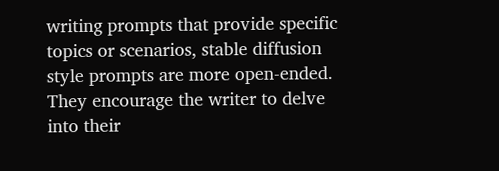writing prompts that provide specific topics or scenarios, stable diffusion style prompts are more open-ended. They encourage the writer to delve into their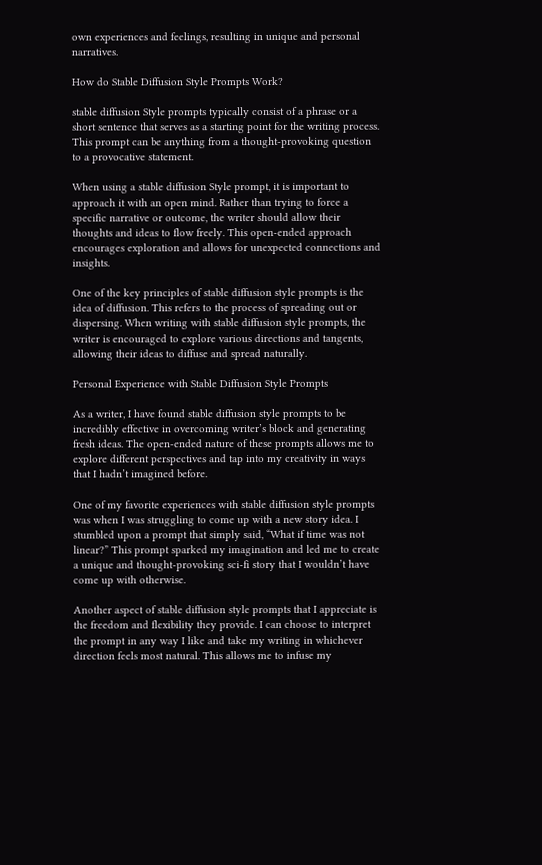own experiences and feelings, resulting in unique and personal narratives.

How do Stable Diffusion Style Prompts Work?

stable diffusion Style prompts typically consist of a phrase or a short sentence that serves as a starting point for the writing process. This prompt can be anything from a thought-provoking question to a provocative statement.

When using a stable diffusion Style prompt, it is important to approach it with an open mind. Rather than trying to force a specific narrative or outcome, the writer should allow their thoughts and ideas to flow freely. This open-ended approach encourages exploration and allows for unexpected connections and insights.

One of the key principles of stable diffusion style prompts is the idea of diffusion. This refers to the process of spreading out or dispersing. When writing with stable diffusion style prompts, the writer is encouraged to explore various directions and tangents, allowing their ideas to diffuse and spread naturally.

Personal Experience with Stable Diffusion Style Prompts

As a writer, I have found stable diffusion style prompts to be incredibly effective in overcoming writer’s block and generating fresh ideas. The open-ended nature of these prompts allows me to explore different perspectives and tap into my creativity in ways that I hadn’t imagined before.

One of my favorite experiences with stable diffusion style prompts was when I was struggling to come up with a new story idea. I stumbled upon a prompt that simply said, “What if time was not linear?” This prompt sparked my imagination and led me to create a unique and thought-provoking sci-fi story that I wouldn’t have come up with otherwise.

Another aspect of stable diffusion style prompts that I appreciate is the freedom and flexibility they provide. I can choose to interpret the prompt in any way I like and take my writing in whichever direction feels most natural. This allows me to infuse my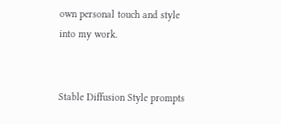own personal touch and style into my work.


Stable Diffusion Style prompts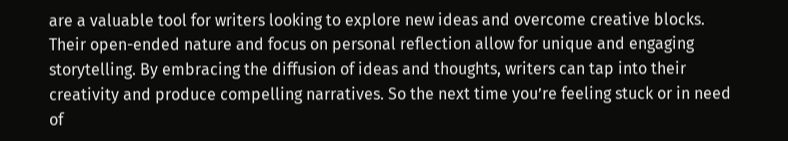are a valuable tool for writers looking to explore new ideas and overcome creative blocks. Their open-ended nature and focus on personal reflection allow for unique and engaging storytelling. By embracing the diffusion of ideas and thoughts, writers can tap into their creativity and produce compelling narratives. So the next time you’re feeling stuck or in need of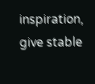inspiration, give stable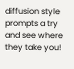diffusion style prompts a try and see where they take you!